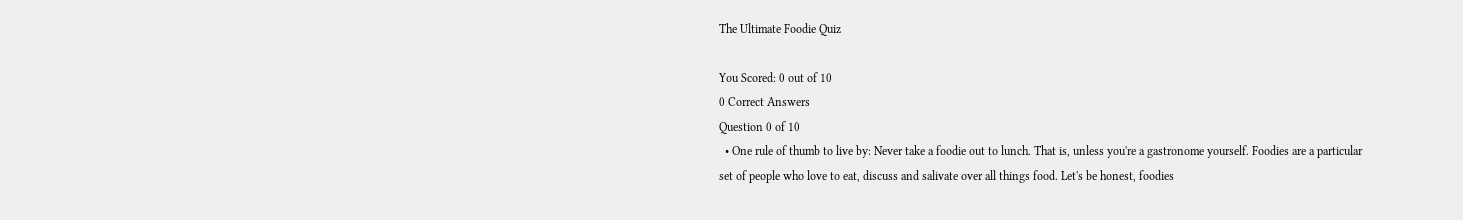The Ultimate Foodie Quiz

You Scored: 0 out of 10
0 Correct Answers
Question 0 of 10
  • One rule of thumb to live by: Never take a foodie out to lunch. That is, unless you're a gastronome yourself. Foodies are a particular set of people who love to eat, discuss and salivate over all things food. Let's be honest, foodies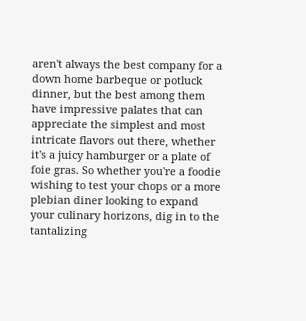aren't always the best company for a down home barbeque or potluck dinner, but the best among them have impressive palates that can appreciate the simplest and most intricate flavors out there, whether it's a juicy hamburger or a plate of foie gras. So whether you're a foodie wishing to test your chops or a more plebian diner looking to expand your culinary horizons, dig in to the tantalizing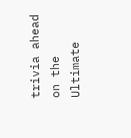trivia ahead on the Ultimate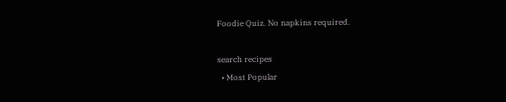Foodie Quiz. No napkins required.

search recipes
  • Most Popular